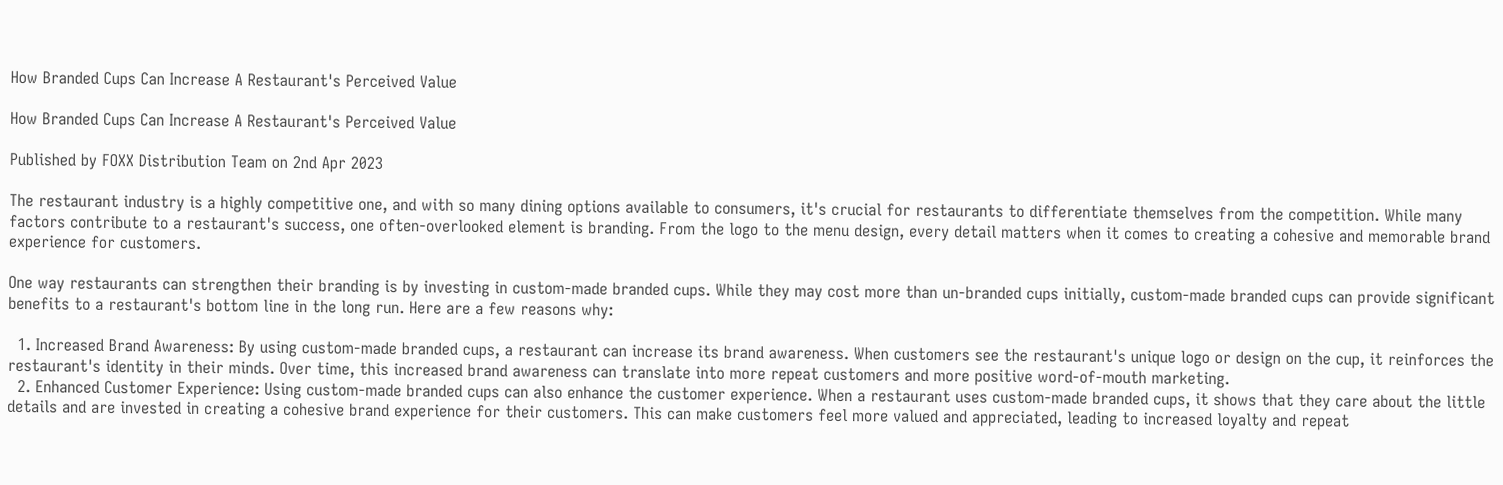How Branded Cups Can Increase A Restaurant's Perceived Value

How Branded Cups Can Increase A Restaurant's Perceived Value

Published by FOXX Distribution Team on 2nd Apr 2023

The restaurant industry is a highly competitive one, and with so many dining options available to consumers, it's crucial for restaurants to differentiate themselves from the competition. While many factors contribute to a restaurant's success, one often-overlooked element is branding. From the logo to the menu design, every detail matters when it comes to creating a cohesive and memorable brand experience for customers.

One way restaurants can strengthen their branding is by investing in custom-made branded cups. While they may cost more than un-branded cups initially, custom-made branded cups can provide significant benefits to a restaurant's bottom line in the long run. Here are a few reasons why:

  1. Increased Brand Awareness: By using custom-made branded cups, a restaurant can increase its brand awareness. When customers see the restaurant's unique logo or design on the cup, it reinforces the restaurant's identity in their minds. Over time, this increased brand awareness can translate into more repeat customers and more positive word-of-mouth marketing.
  2. Enhanced Customer Experience: Using custom-made branded cups can also enhance the customer experience. When a restaurant uses custom-made branded cups, it shows that they care about the little details and are invested in creating a cohesive brand experience for their customers. This can make customers feel more valued and appreciated, leading to increased loyalty and repeat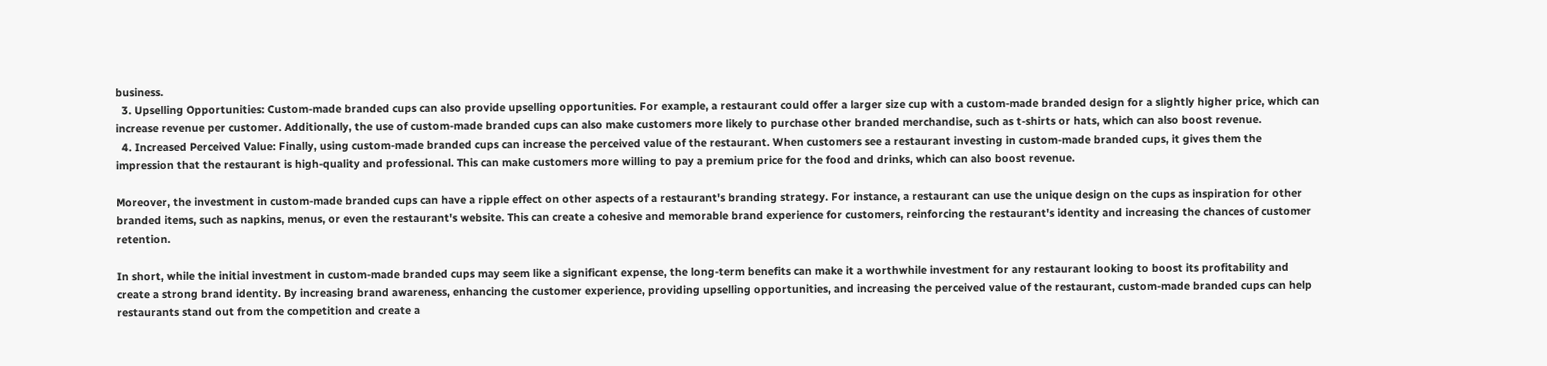business.
  3. Upselling Opportunities: Custom-made branded cups can also provide upselling opportunities. For example, a restaurant could offer a larger size cup with a custom-made branded design for a slightly higher price, which can increase revenue per customer. Additionally, the use of custom-made branded cups can also make customers more likely to purchase other branded merchandise, such as t-shirts or hats, which can also boost revenue.
  4. Increased Perceived Value: Finally, using custom-made branded cups can increase the perceived value of the restaurant. When customers see a restaurant investing in custom-made branded cups, it gives them the impression that the restaurant is high-quality and professional. This can make customers more willing to pay a premium price for the food and drinks, which can also boost revenue.

Moreover, the investment in custom-made branded cups can have a ripple effect on other aspects of a restaurant's branding strategy. For instance, a restaurant can use the unique design on the cups as inspiration for other branded items, such as napkins, menus, or even the restaurant's website. This can create a cohesive and memorable brand experience for customers, reinforcing the restaurant's identity and increasing the chances of customer retention.

In short, while the initial investment in custom-made branded cups may seem like a significant expense, the long-term benefits can make it a worthwhile investment for any restaurant looking to boost its profitability and create a strong brand identity. By increasing brand awareness, enhancing the customer experience, providing upselling opportunities, and increasing the perceived value of the restaurant, custom-made branded cups can help restaurants stand out from the competition and create a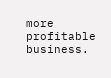more profitable business.